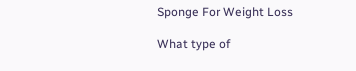Sponge For Weight Loss

What type of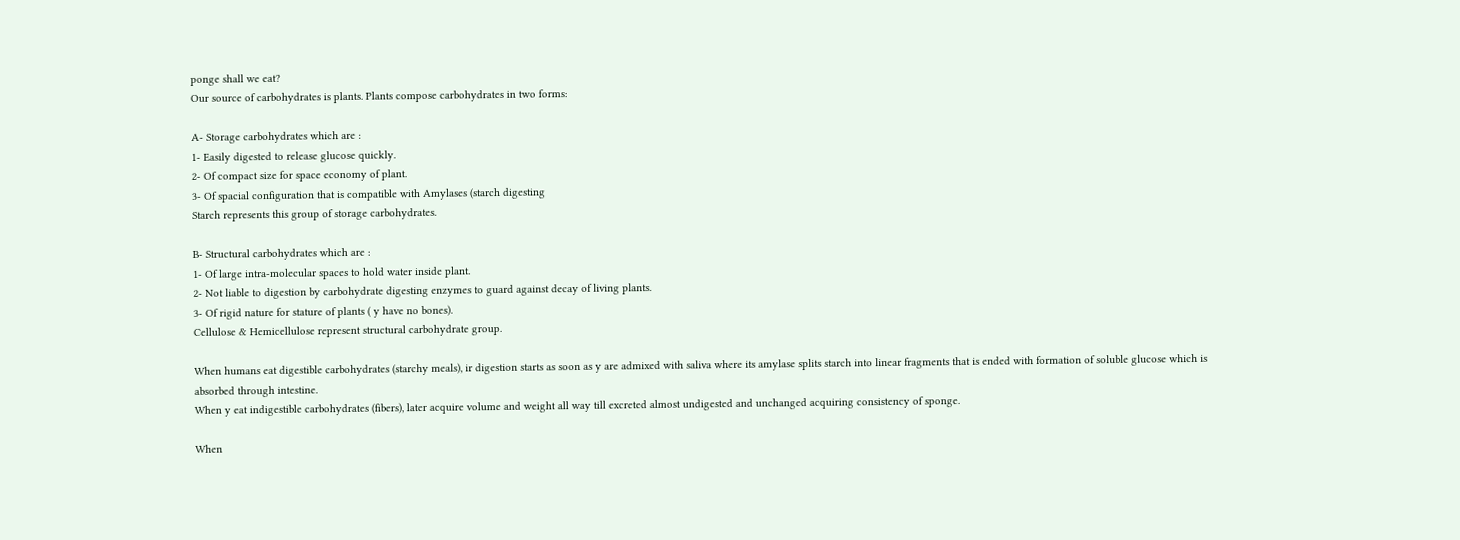ponge shall we eat?
Our source of carbohydrates is plants. Plants compose carbohydrates in two forms:

A- Storage carbohydrates which are :
1- Easily digested to release glucose quickly.
2- Of compact size for space economy of plant.
3- Of spacial configuration that is compatible with Amylases (starch digesting
Starch represents this group of storage carbohydrates.

B- Structural carbohydrates which are :
1- Of large intra-molecular spaces to hold water inside plant.
2- Not liable to digestion by carbohydrate digesting enzymes to guard against decay of living plants.
3- Of rigid nature for stature of plants ( y have no bones).
Cellulose & Hemicellulose represent structural carbohydrate group.

When humans eat digestible carbohydrates (starchy meals), ir digestion starts as soon as y are admixed with saliva where its amylase splits starch into linear fragments that is ended with formation of soluble glucose which is absorbed through intestine.
When y eat indigestible carbohydrates (fibers), later acquire volume and weight all way till excreted almost undigested and unchanged acquiring consistency of sponge.

When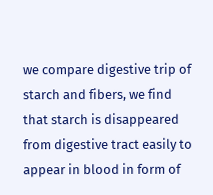we compare digestive trip of starch and fibers, we find that starch is disappeared from digestive tract easily to appear in blood in form of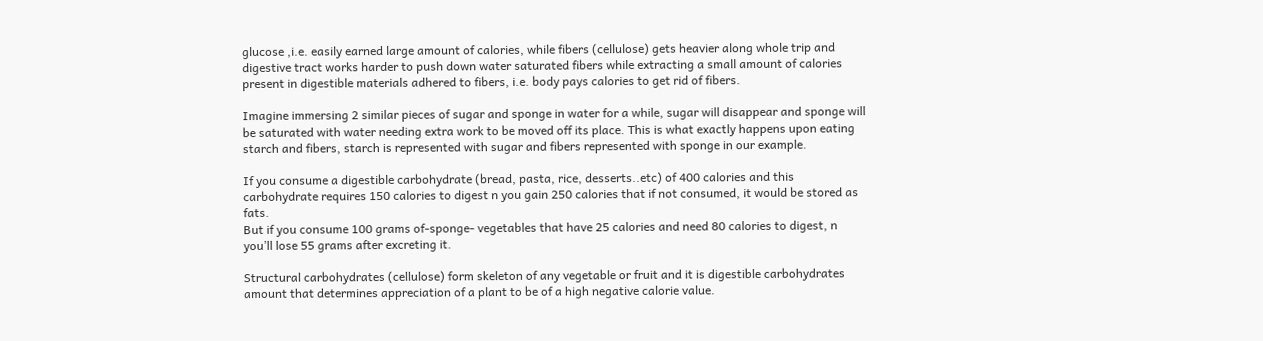glucose ,i.e. easily earned large amount of calories, while fibers (cellulose) gets heavier along whole trip and digestive tract works harder to push down water saturated fibers while extracting a small amount of calories present in digestible materials adhered to fibers, i.e. body pays calories to get rid of fibers.

Imagine immersing 2 similar pieces of sugar and sponge in water for a while, sugar will disappear and sponge will be saturated with water needing extra work to be moved off its place. This is what exactly happens upon eating starch and fibers, starch is represented with sugar and fibers represented with sponge in our example.

If you consume a digestible carbohydrate (bread, pasta, rice, desserts..etc) of 400 calories and this carbohydrate requires 150 calories to digest n you gain 250 calories that if not consumed, it would be stored as fats.
But if you consume 100 grams of-sponge- vegetables that have 25 calories and need 80 calories to digest, n you’ll lose 55 grams after excreting it.

Structural carbohydrates (cellulose) form skeleton of any vegetable or fruit and it is digestible carbohydrates amount that determines appreciation of a plant to be of a high negative calorie value.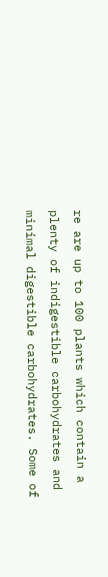re are up to 100 plants which contain a plenty of indigestible carbohydrates and minimal digestible carbohydrates. Some of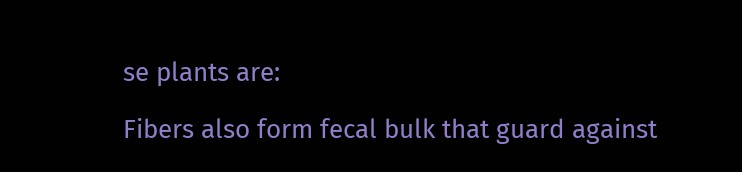se plants are:

Fibers also form fecal bulk that guard against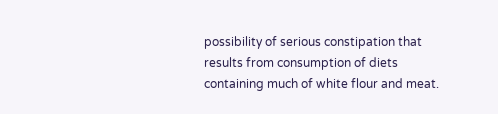possibility of serious constipation that results from consumption of diets containing much of white flour and meat.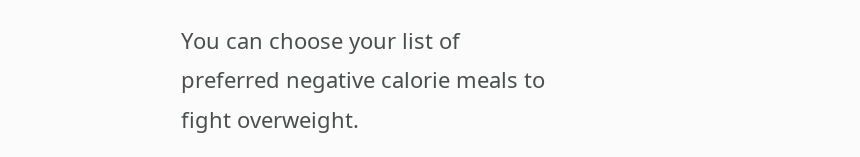You can choose your list of preferred negative calorie meals to fight overweight.